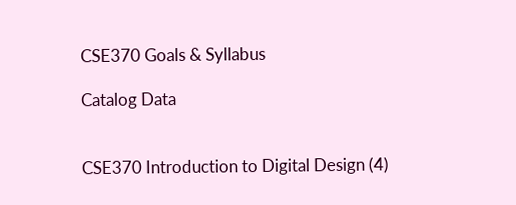CSE370 Goals & Syllabus

Catalog Data


CSE370 Introduction to Digital Design (4)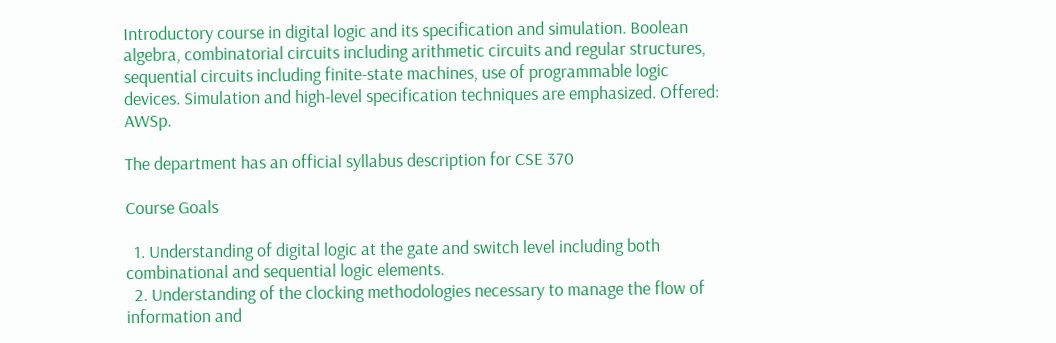Introductory course in digital logic and its specification and simulation. Boolean algebra, combinatorial circuits including arithmetic circuits and regular structures, sequential circuits including finite-state machines, use of programmable logic devices. Simulation and high-level specification techniques are emphasized. Offered: AWSp.

The department has an official syllabus description for CSE 370

Course Goals

  1. Understanding of digital logic at the gate and switch level including both combinational and sequential logic elements.
  2. Understanding of the clocking methodologies necessary to manage the flow of information and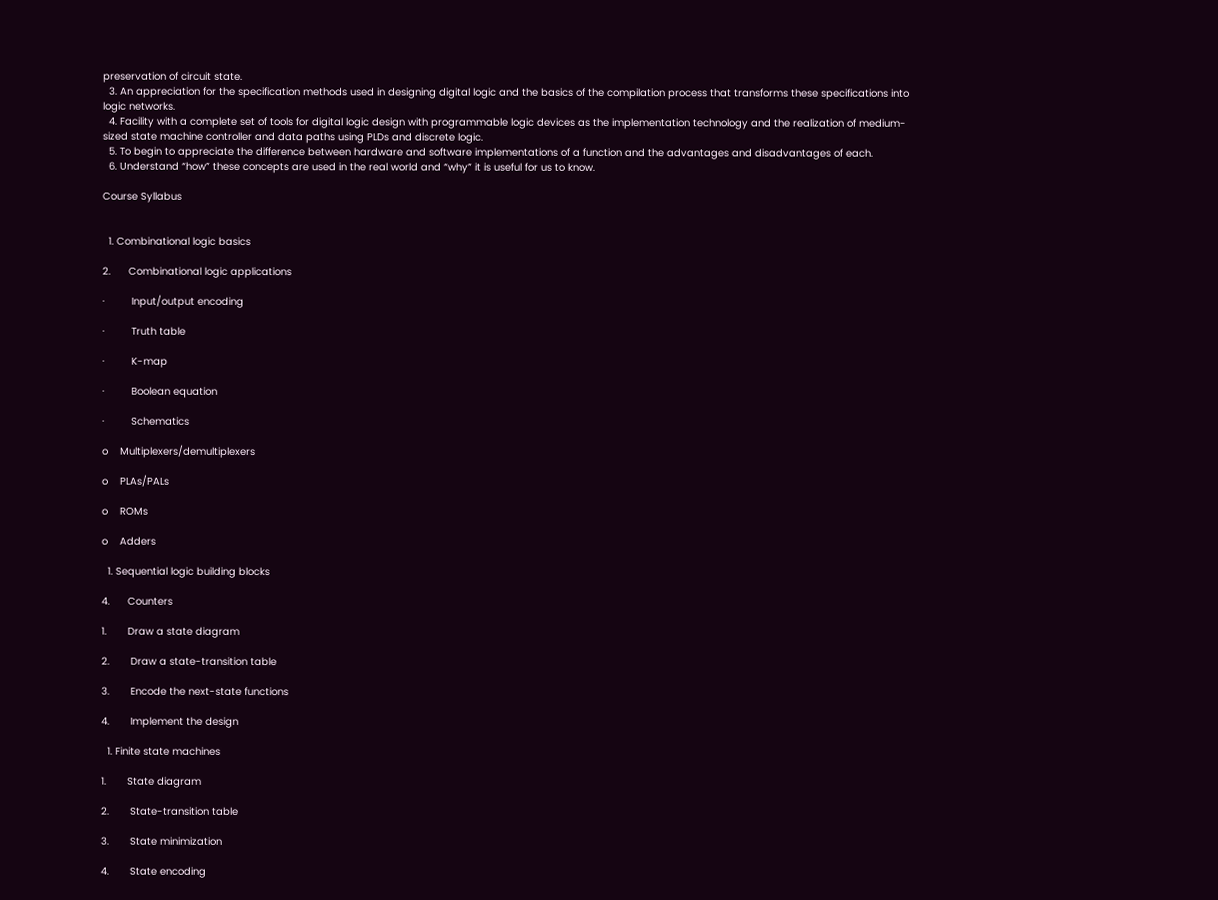preservation of circuit state.
  3. An appreciation for the specification methods used in designing digital logic and the basics of the compilation process that transforms these specifications into logic networks.
  4. Facility with a complete set of tools for digital logic design with programmable logic devices as the implementation technology and the realization of medium-sized state machine controller and data paths using PLDs and discrete logic.
  5. To begin to appreciate the difference between hardware and software implementations of a function and the advantages and disadvantages of each.
  6. Understand “how” these concepts are used in the real world and “why” it is useful for us to know.

Course Syllabus


  1. Combinational logic basics

2.      Combinational logic applications

·         Input/output encoding

·         Truth table

·         K-map

·         Boolean equation

·         Schematics

o    Multiplexers/demultiplexers

o    PLAs/PALs

o    ROMs

o    Adders

  1. Sequential logic building blocks

4.      Counters

1.       Draw a state diagram

2.       Draw a state-transition table

3.       Encode the next-state functions

4.       Implement the design

  1. Finite state machines

1.       State diagram

2.       State-transition table

3.       State minimization

4.       State encoding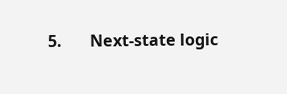5.       Next-state logic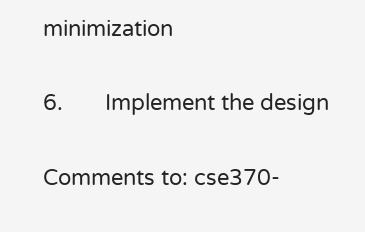minimization

6.       Implement the design

Comments to: cse370-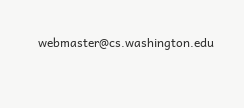webmaster@cs.washington.edu